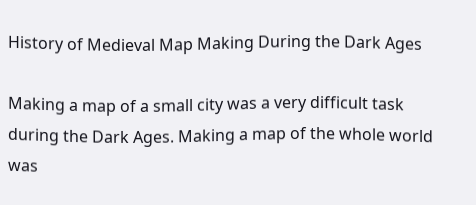History of Medieval Map Making During the Dark Ages

Making a map of a small city was a very difficult task during the Dark Ages. Making a map of the whole world was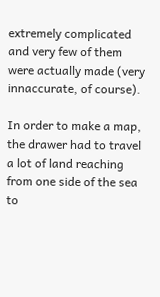extremely complicated and very few of them were actually made (very innaccurate, of course).

In order to make a map, the drawer had to travel a lot of land reaching from one side of the sea to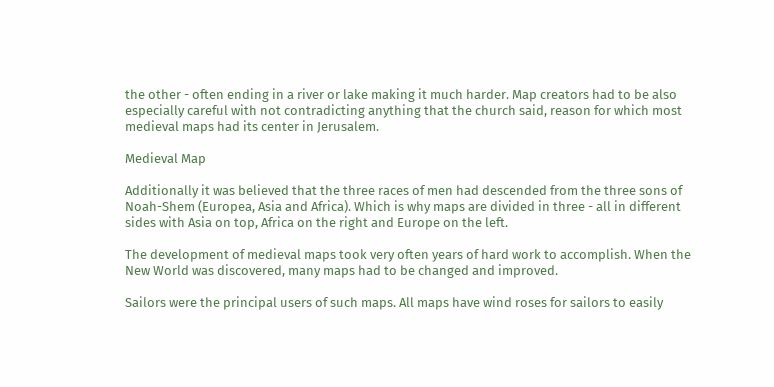the other - often ending in a river or lake making it much harder. Map creators had to be also especially careful with not contradicting anything that the church said, reason for which most medieval maps had its center in Jerusalem.

Medieval Map

Additionally it was believed that the three races of men had descended from the three sons of Noah-Shem (Europea, Asia and Africa). Which is why maps are divided in three - all in different sides with Asia on top, Africa on the right and Europe on the left.

The development of medieval maps took very often years of hard work to accomplish. When the New World was discovered, many maps had to be changed and improved.

Sailors were the principal users of such maps. All maps have wind roses for sailors to easily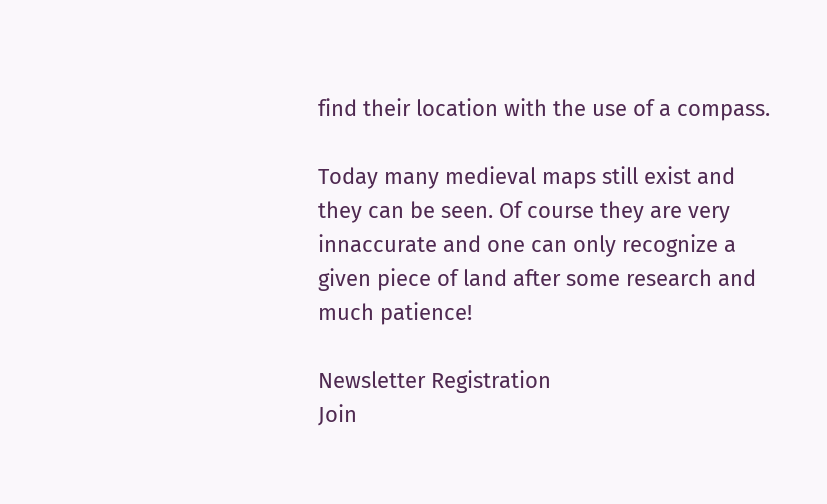find their location with the use of a compass.

Today many medieval maps still exist and they can be seen. Of course they are very innaccurate and one can only recognize a given piece of land after some research and much patience!

Newsletter Registration
Join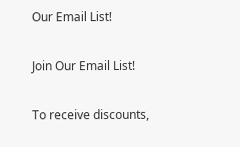Our Email List!

Join Our Email List!

To receive discounts,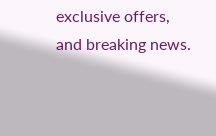exclusive offers, and breaking news.